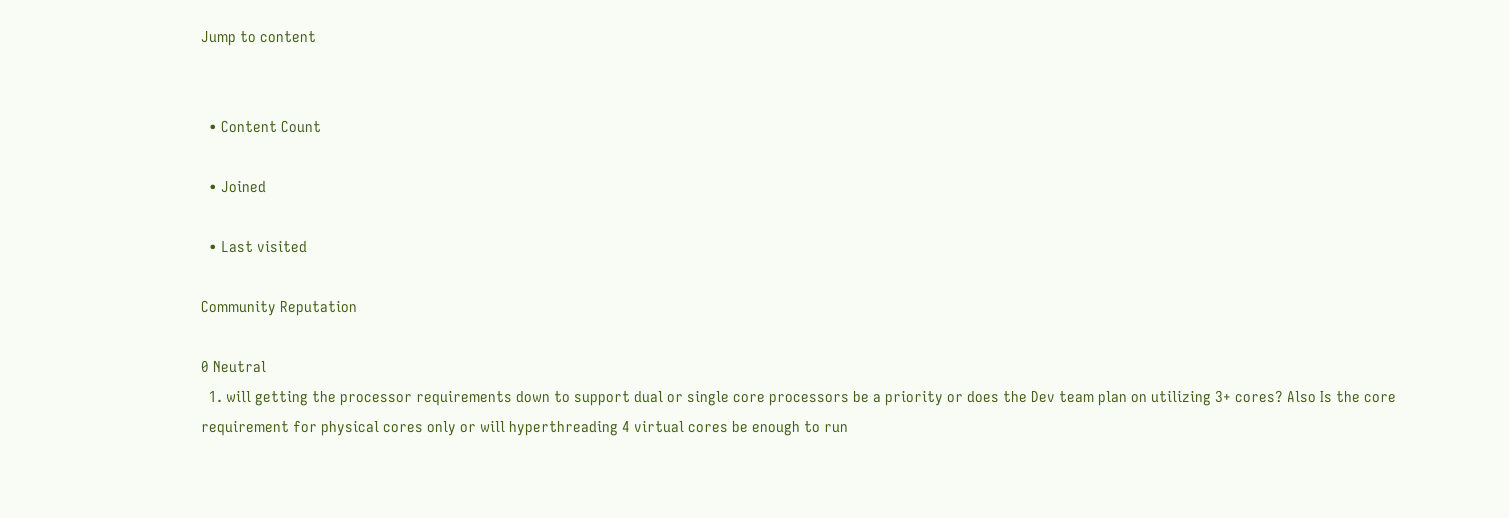Jump to content


  • Content Count

  • Joined

  • Last visited

Community Reputation

0 Neutral
  1. will getting the processor requirements down to support dual or single core processors be a priority or does the Dev team plan on utilizing 3+ cores? Also Is the core requirement for physical cores only or will hyperthreading 4 virtual cores be enough to run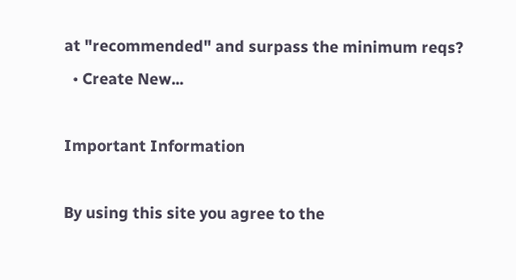at "recommended" and surpass the minimum reqs?
  • Create New...

Important Information

By using this site you agree to the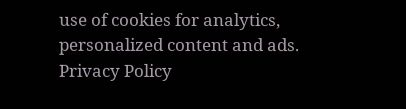use of cookies for analytics, personalized content and ads. Privacy Policy